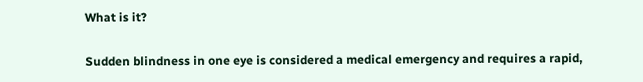What is it?

Sudden blindness in one eye is considered a medical emergency and requires a rapid,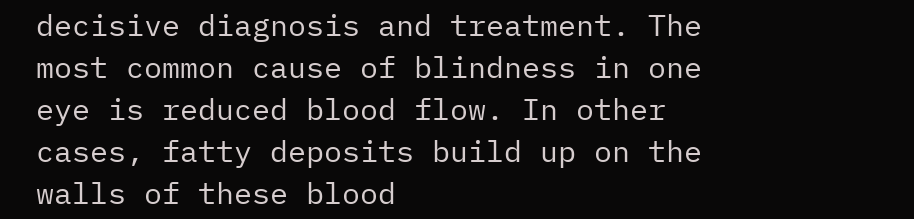decisive diagnosis and treatment. The most common cause of blindness in one eye is reduced blood flow. In other cases, fatty deposits build up on the walls of these blood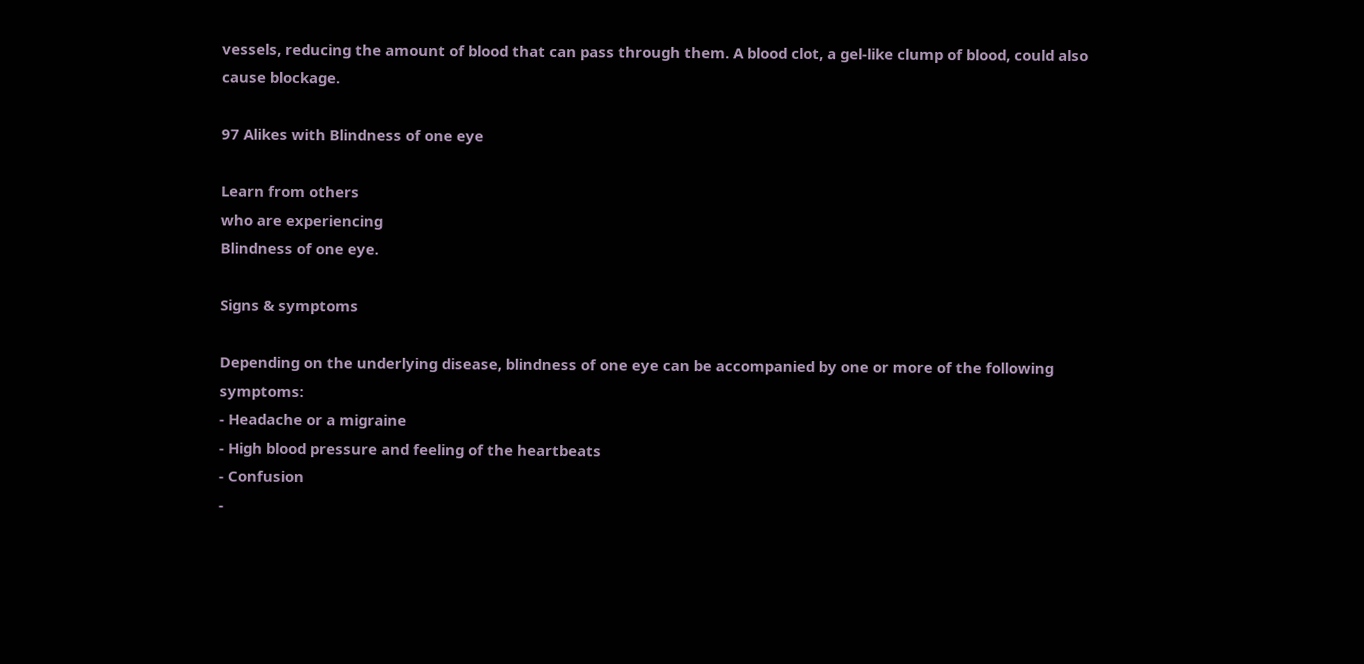vessels, reducing the amount of blood that can pass through them. A blood clot, a gel-like clump of blood, could also cause blockage.

97 Alikes with Blindness of one eye

Learn from others
who are experiencing
Blindness of one eye.

Signs & symptoms

Depending on the underlying disease, blindness of one eye can be accompanied by one or more of the following symptoms:
- Headache or a migraine
- High blood pressure and feeling of the heartbeats
- Confusion
-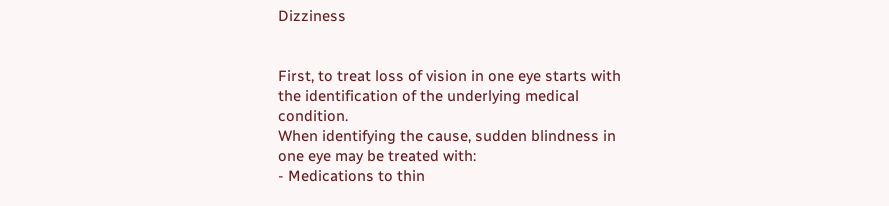Dizziness


First, to treat loss of vision in one eye starts with the identification of the underlying medical condition.
When identifying the cause, sudden blindness in one eye may be treated with:
- Medications to thin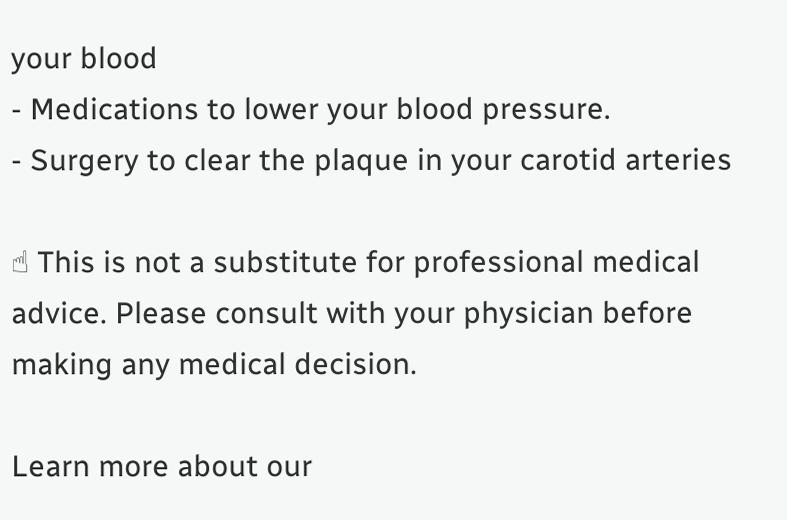your blood
- Medications to lower your blood pressure.
- Surgery to clear the plaque in your carotid arteries

☝ This is not a substitute for professional medical advice. Please consult with your physician before making any medical decision.

Learn more about our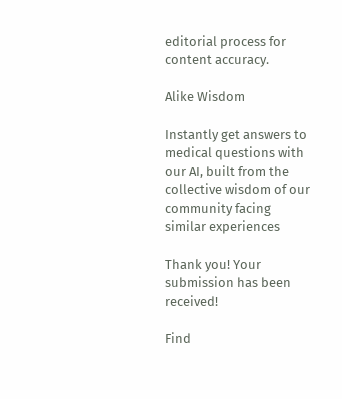editorial process for content accuracy.

Alike Wisdom

Instantly get answers to medical questions with our AI, built from the collective wisdom of our community facing similar experiences

Thank you! Your submission has been received!

Find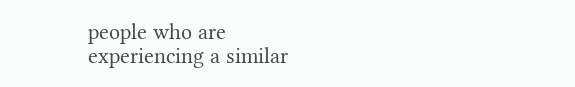people who are
experiencing a similar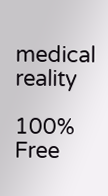medical reality

100% Free